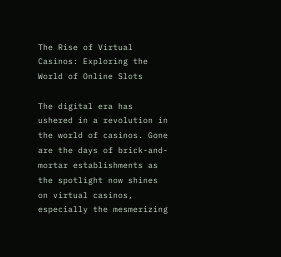The Rise of Virtual Casinos: Exploring the World of Online Slots

The digital era has ushered in a revolution in the world of casinos. Gone are the days of brick-and-mortar establishments as the spotlight now shines on virtual casinos, especially the mesmerizing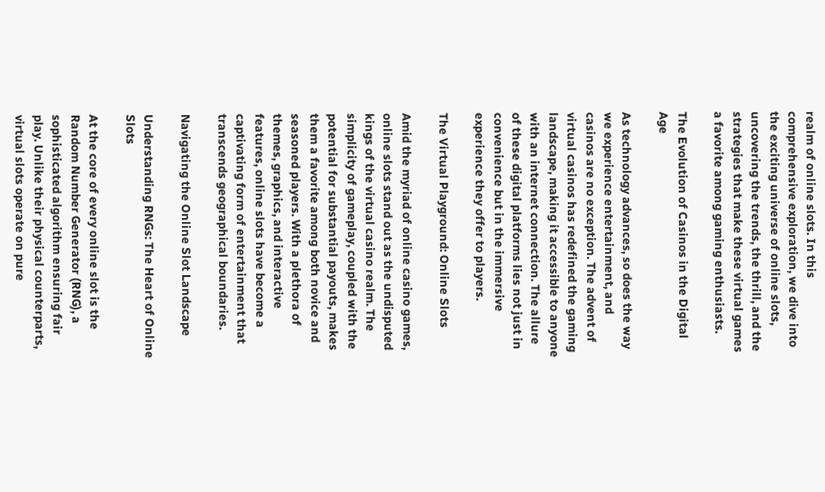realm of online slots. In this comprehensive exploration, we dive into the exciting universe of online slots, uncovering the trends, the thrill, and the strategies that make these virtual games a favorite among gaming enthusiasts.

The Evolution of Casinos in the Digital Age

As technology advances, so does the way we experience entertainment, and casinos are no exception. The advent of virtual casinos has redefined the gaming landscape, making it accessible to anyone with an internet connection. The allure of these digital platforms lies not just in convenience but in the immersive experience they offer to players.

The Virtual Playground: Online Slots

Amid the myriad of online casino games, online slots stand out as the undisputed kings of the virtual casino realm. The simplicity of gameplay, coupled with the potential for substantial payouts, makes them a favorite among both novice and seasoned players. With a plethora of themes, graphics, and interactive features, online slots have become a captivating form of entertainment that transcends geographical boundaries.

Navigating the Online Slot Landscape

Understanding RNGs: The Heart of Online Slots

At the core of every online slot is the Random Number Generator (RNG), a sophisticated algorithm ensuring fair play. Unlike their physical counterparts, virtual slots operate on pure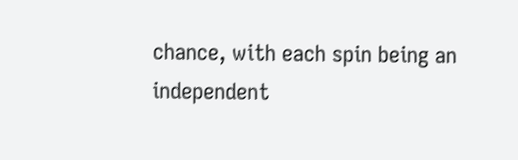chance, with each spin being an independent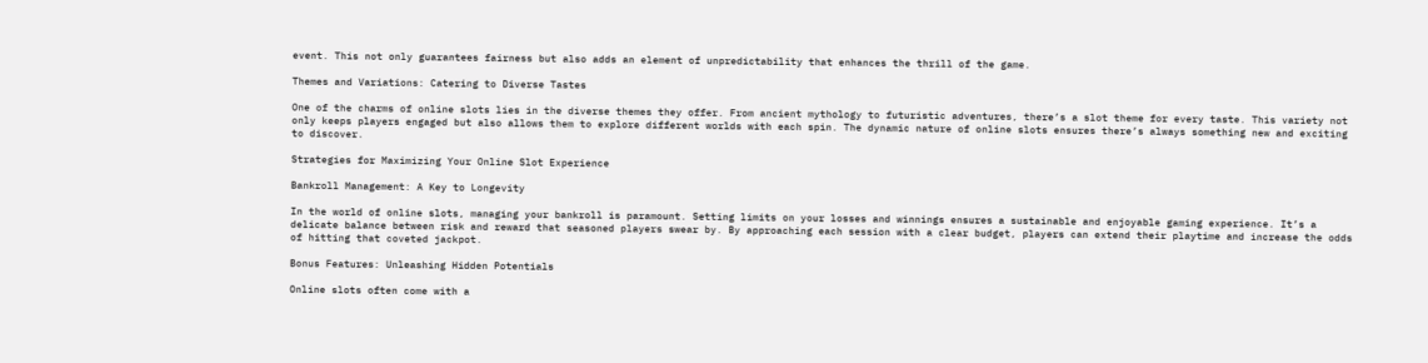event. This not only guarantees fairness but also adds an element of unpredictability that enhances the thrill of the game.

Themes and Variations: Catering to Diverse Tastes

One of the charms of online slots lies in the diverse themes they offer. From ancient mythology to futuristic adventures, there’s a slot theme for every taste. This variety not only keeps players engaged but also allows them to explore different worlds with each spin. The dynamic nature of online slots ensures there’s always something new and exciting to discover.

Strategies for Maximizing Your Online Slot Experience

Bankroll Management: A Key to Longevity

In the world of online slots, managing your bankroll is paramount. Setting limits on your losses and winnings ensures a sustainable and enjoyable gaming experience. It’s a delicate balance between risk and reward that seasoned players swear by. By approaching each session with a clear budget, players can extend their playtime and increase the odds of hitting that coveted jackpot.

Bonus Features: Unleashing Hidden Potentials

Online slots often come with a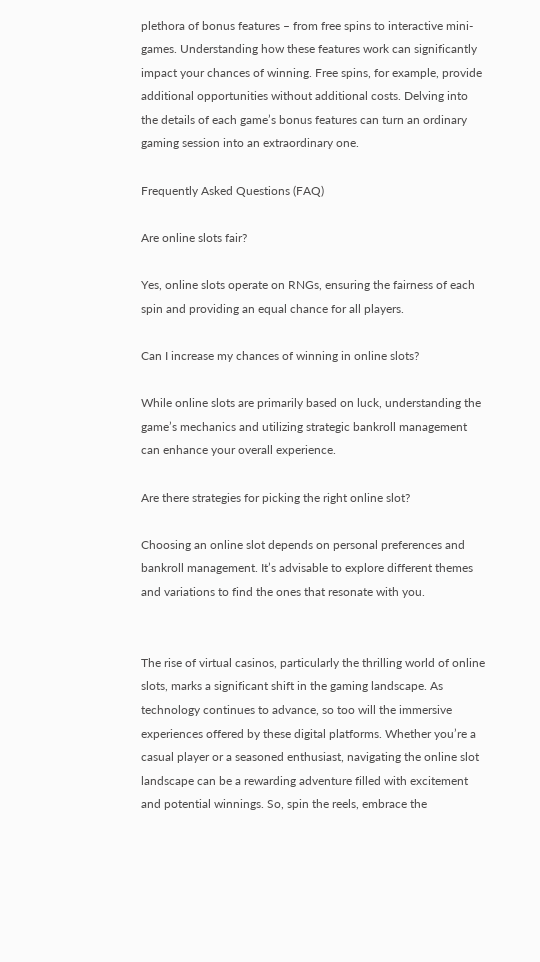plethora of bonus features – from free spins to interactive mini-games. Understanding how these features work can significantly impact your chances of winning. Free spins, for example, provide additional opportunities without additional costs. Delving into the details of each game’s bonus features can turn an ordinary gaming session into an extraordinary one.

Frequently Asked Questions (FAQ)

Are online slots fair?

Yes, online slots operate on RNGs, ensuring the fairness of each spin and providing an equal chance for all players.

Can I increase my chances of winning in online slots?

While online slots are primarily based on luck, understanding the game’s mechanics and utilizing strategic bankroll management can enhance your overall experience.

Are there strategies for picking the right online slot?

Choosing an online slot depends on personal preferences and bankroll management. It’s advisable to explore different themes and variations to find the ones that resonate with you.


The rise of virtual casinos, particularly the thrilling world of online slots, marks a significant shift in the gaming landscape. As technology continues to advance, so too will the immersive experiences offered by these digital platforms. Whether you’re a casual player or a seasoned enthusiast, navigating the online slot landscape can be a rewarding adventure filled with excitement and potential winnings. So, spin the reels, embrace the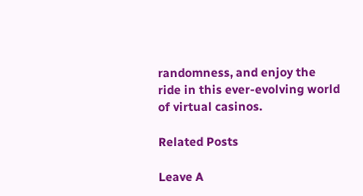randomness, and enjoy the ride in this ever-evolving world of virtual casinos.

Related Posts

Leave A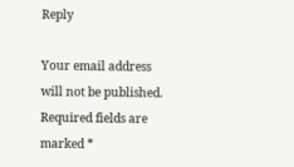Reply

Your email address will not be published. Required fields are marked *